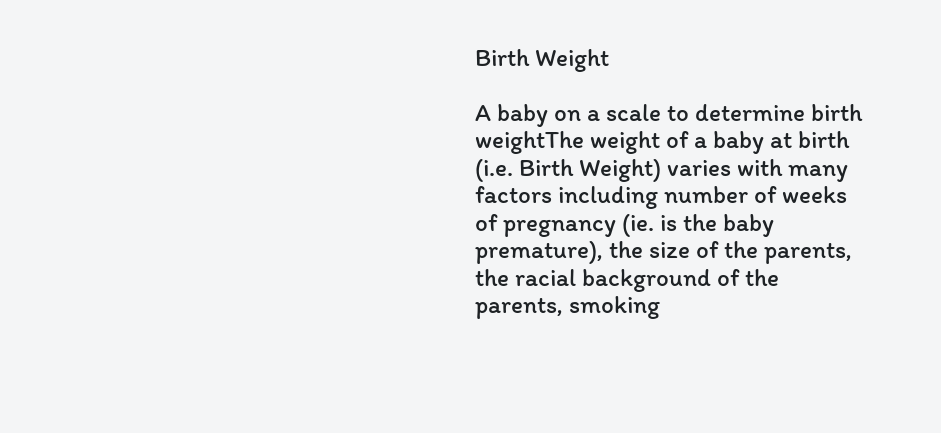Birth Weight

A baby on a scale to determine birth weightThe weight of a baby at birth (i.e. Birth Weight) varies with many factors including number of weeks of pregnancy (ie. is the baby premature), the size of the parents, the racial background of the parents, smoking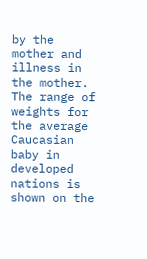by the mother and illness in the mother. The range of weights for the average Caucasian baby in developed nations is shown on the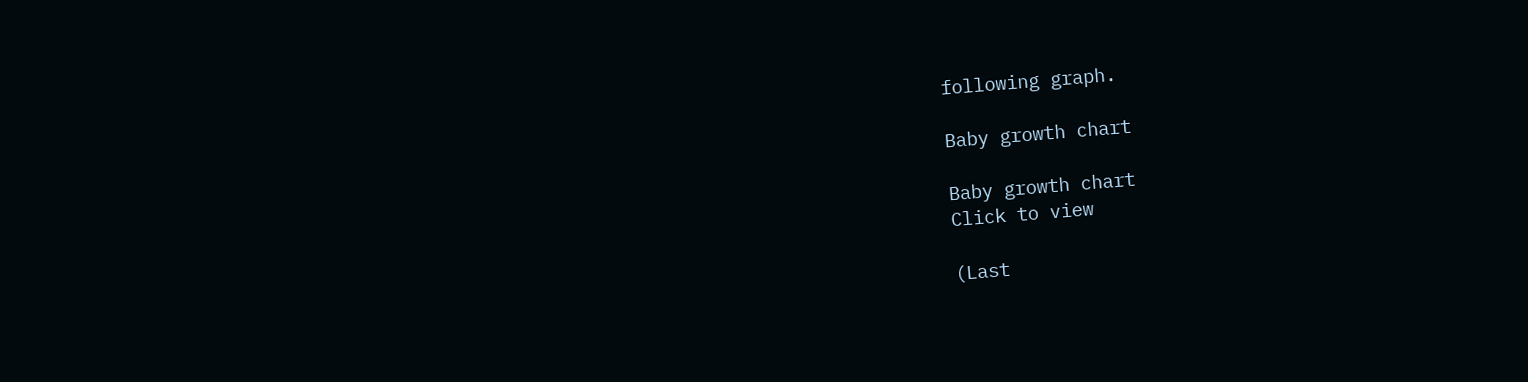following graph.

Baby growth chart

Baby growth chart
Click to view

(Last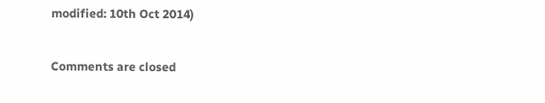modified: 10th Oct 2014)

Comments are closed